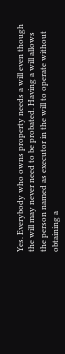Yes. Everybody who owns property needs a will even though the will may never need to be probated. Having a will allows the person named as executor in the will to operate without obtaining a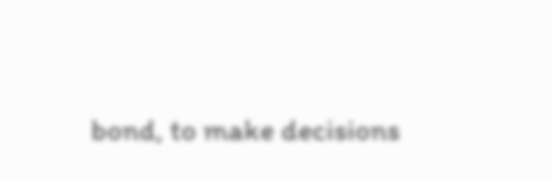bond, to make decisions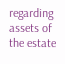regarding assets of the estate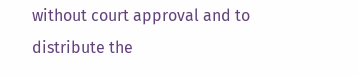without court approval and to distribute the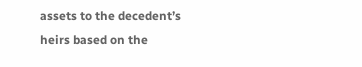assets to the decedent’s heirs based on the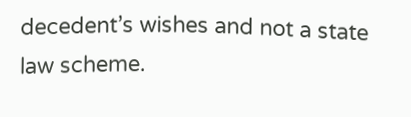decedent’s wishes and not a state law scheme.